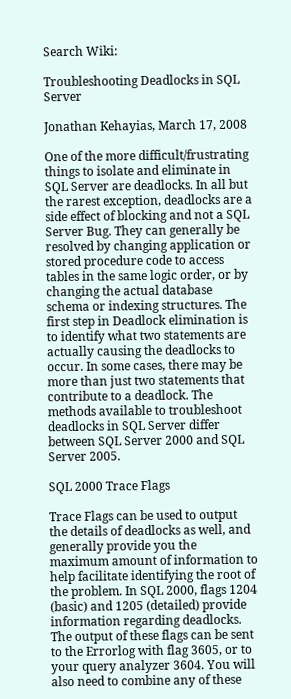Search Wiki:

Troubleshooting Deadlocks in SQL Server

Jonathan Kehayias, March 17, 2008

One of the more difficult/frustrating things to isolate and eliminate in SQL Server are deadlocks. In all but the rarest exception, deadlocks are a side effect of blocking and not a SQL Server Bug. They can generally be resolved by changing application or stored procedure code to access tables in the same logic order, or by changing the actual database schema or indexing structures. The first step in Deadlock elimination is to identify what two statements are actually causing the deadlocks to occur. In some cases, there may be more than just two statements that contribute to a deadlock. The methods available to troubleshoot deadlocks in SQL Server differ between SQL Server 2000 and SQL Server 2005.

SQL 2000 Trace Flags

Trace Flags can be used to output the details of deadlocks as well, and generally provide you the maximum amount of information to help facilitate identifying the root of the problem. In SQL 2000, flags 1204 (basic) and 1205 (detailed) provide information regarding deadlocks. The output of these flags can be sent to the Errorlog with flag 3605, or to your query analyzer 3604. You will also need to combine any of these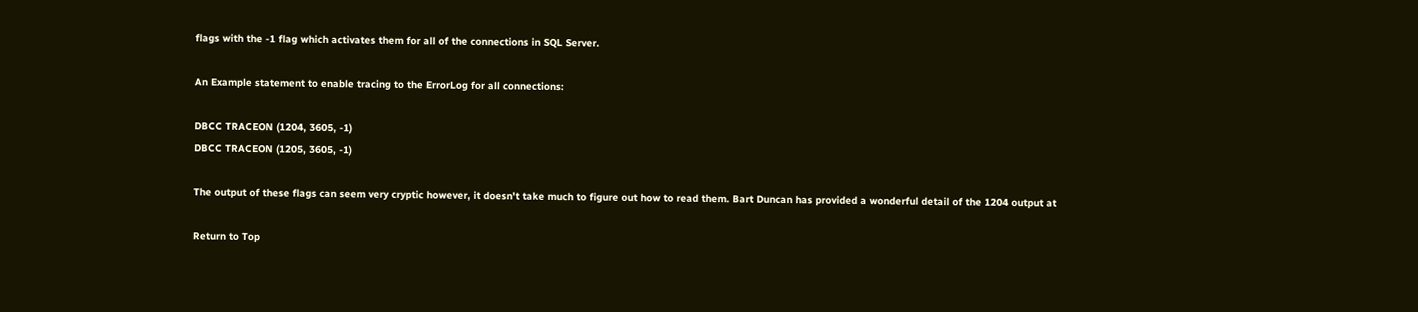flags with the -1 flag which activates them for all of the connections in SQL Server.

An Example statement to enable tracing to the ErrorLog for all connections:

DBCC TRACEON (1204, 3605, -1)
DBCC TRACEON (1205, 3605, -1)

The output of these flags can seem very cryptic however, it doesn't take much to figure out how to read them. Bart Duncan has provided a wonderful detail of the 1204 output at

Return to Top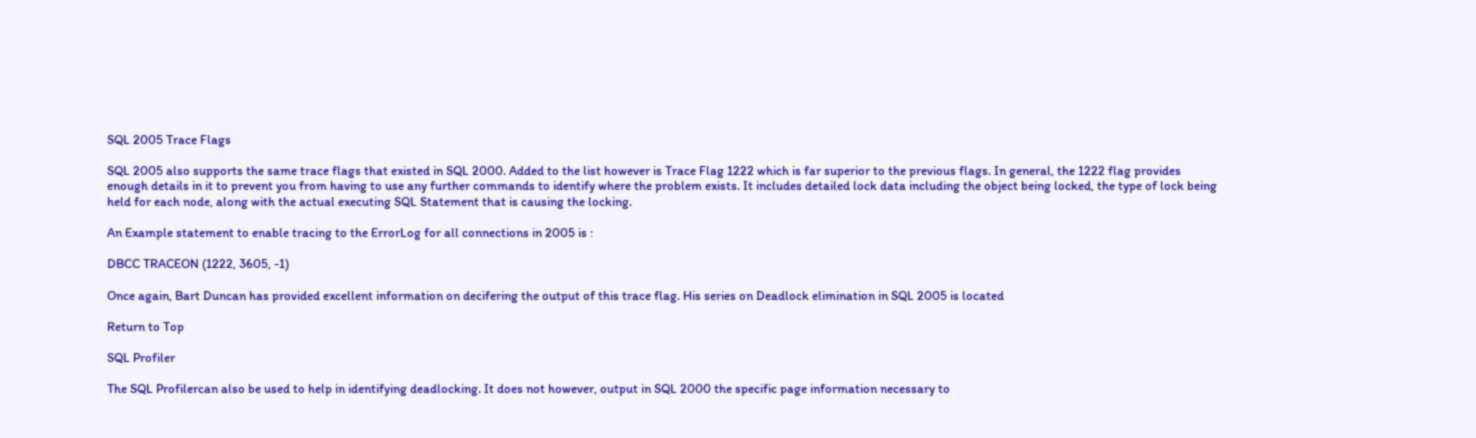SQL 2005 Trace Flags

SQL 2005 also supports the same trace flags that existed in SQL 2000. Added to the list however is Trace Flag 1222 which is far superior to the previous flags. In general, the 1222 flag provides enough details in it to prevent you from having to use any further commands to identify where the problem exists. It includes detailed lock data including the object being locked, the type of lock being held for each node, along with the actual executing SQL Statement that is causing the locking.

An Example statement to enable tracing to the ErrorLog for all connections in 2005 is :

DBCC TRACEON (1222, 3605, -1)

Once again, Bart Duncan has provided excellent information on decifering the output of this trace flag. His series on Deadlock elimination in SQL 2005 is located

Return to Top

SQL Profiler

The SQL Profilercan also be used to help in identifying deadlocking. It does not however, output in SQL 2000 the specific page information necessary to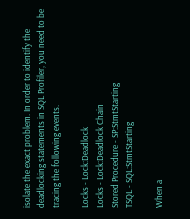isolate the exact problem. In order to identify the deadlocking statements in SQL Profiler, you need to be tracing the following events.

Locks - Lock:Deadlock
Locks - Lock:Deadlock Chain
Stored Procedure - SP:StmtStarting
TSQL - SQL:StmtStarting

When a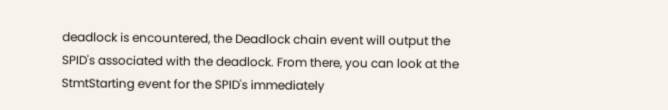deadlock is encountered, the Deadlock chain event will output the SPID's associated with the deadlock. From there, you can look at the StmtStarting event for the SPID's immediately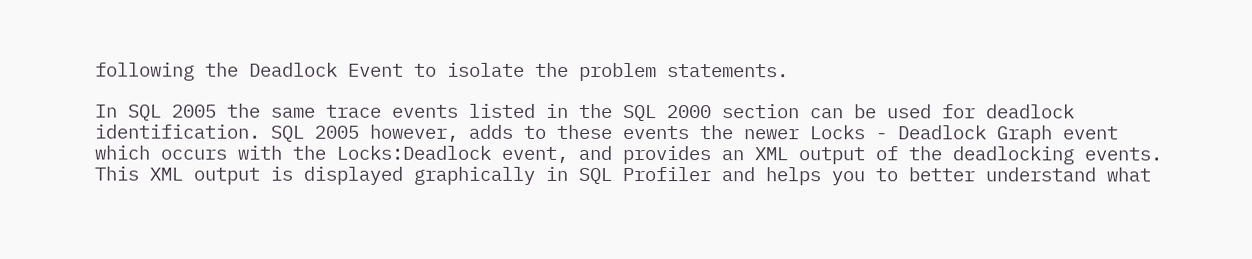following the Deadlock Event to isolate the problem statements.

In SQL 2005 the same trace events listed in the SQL 2000 section can be used for deadlock identification. SQL 2005 however, adds to these events the newer Locks - Deadlock Graph event which occurs with the Locks:Deadlock event, and provides an XML output of the deadlocking events. This XML output is displayed graphically in SQL Profiler and helps you to better understand what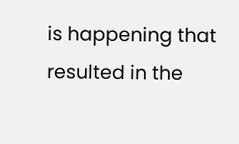is happening that resulted in the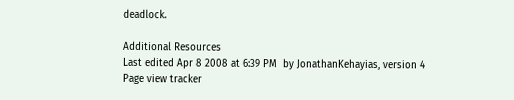deadlock.

Additional Resources
Last edited Apr 8 2008 at 6:39 PM  by JonathanKehayias, version 4
Page view tracker